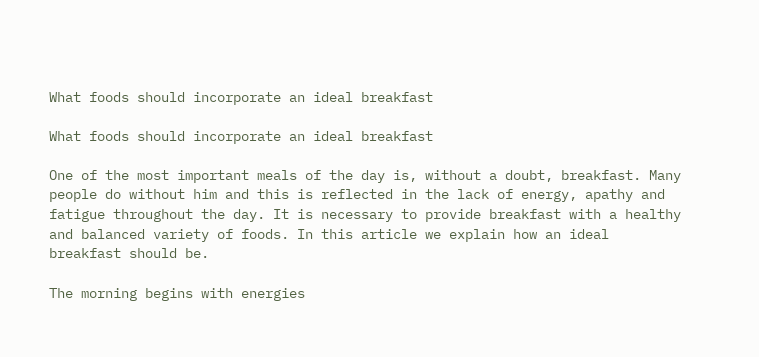What foods should incorporate an ideal breakfast

What foods should incorporate an ideal breakfast

One of the most important meals of the day is, without a doubt, breakfast. Many people do without him and this is reflected in the lack of energy, apathy and fatigue throughout the day. It is necessary to provide breakfast with a healthy and balanced variety of foods. In this article we explain how an ideal breakfast should be.

The morning begins with energies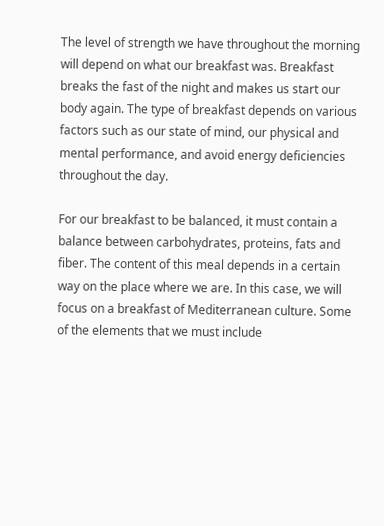The level of strength we have throughout the morning will depend on what our breakfast was. Breakfast breaks the fast of the night and makes us start our body again. The type of breakfast depends on various factors such as our state of mind, our physical and mental performance, and avoid energy deficiencies throughout the day.

For our breakfast to be balanced, it must contain a balance between carbohydrates, proteins, fats and fiber. The content of this meal depends in a certain way on the place where we are. In this case, we will focus on a breakfast of Mediterranean culture. Some of the elements that we must include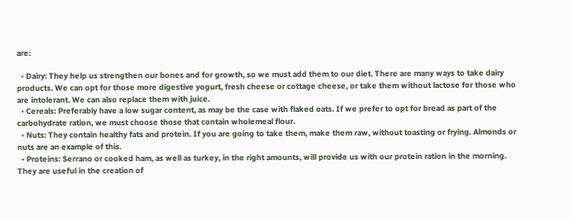are:

  • Dairy: They help us strengthen our bones and for growth, so we must add them to our diet. There are many ways to take dairy products. We can opt for those more digestive yogurt, fresh cheese or cottage cheese, or take them without lactose for those who are intolerant. We can also replace them with juice.
  • Cereals: Preferably have a low sugar content, as may be the case with flaked oats. If we prefer to opt for bread as part of the carbohydrate ration, we must choose those that contain wholemeal flour.
  • Nuts: They contain healthy fats and protein. If you are going to take them, make them raw, without toasting or frying. Almonds or nuts are an example of this.
  • Proteins: Serrano or cooked ham, as well as turkey, in the right amounts, will provide us with our protein ration in the morning. They are useful in the creation of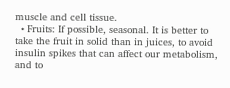muscle and cell tissue.
  • Fruits: If possible, seasonal. It is better to take the fruit in solid than in juices, to avoid insulin spikes that can affect our metabolism, and to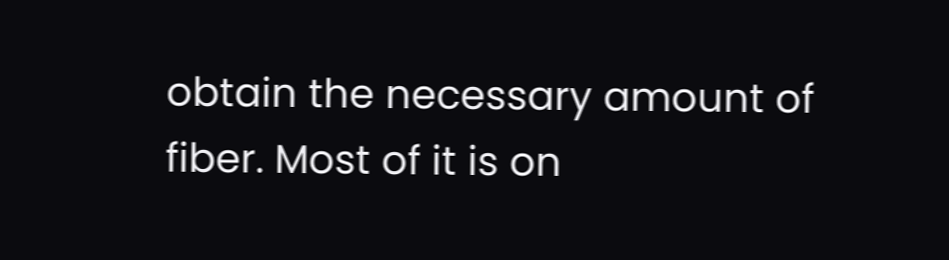obtain the necessary amount of fiber. Most of it is on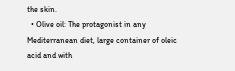the skin.
  • Olive oil: The protagonist in any Mediterranean diet, large container of oleic acid and with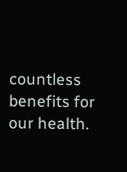countless benefits for our health.